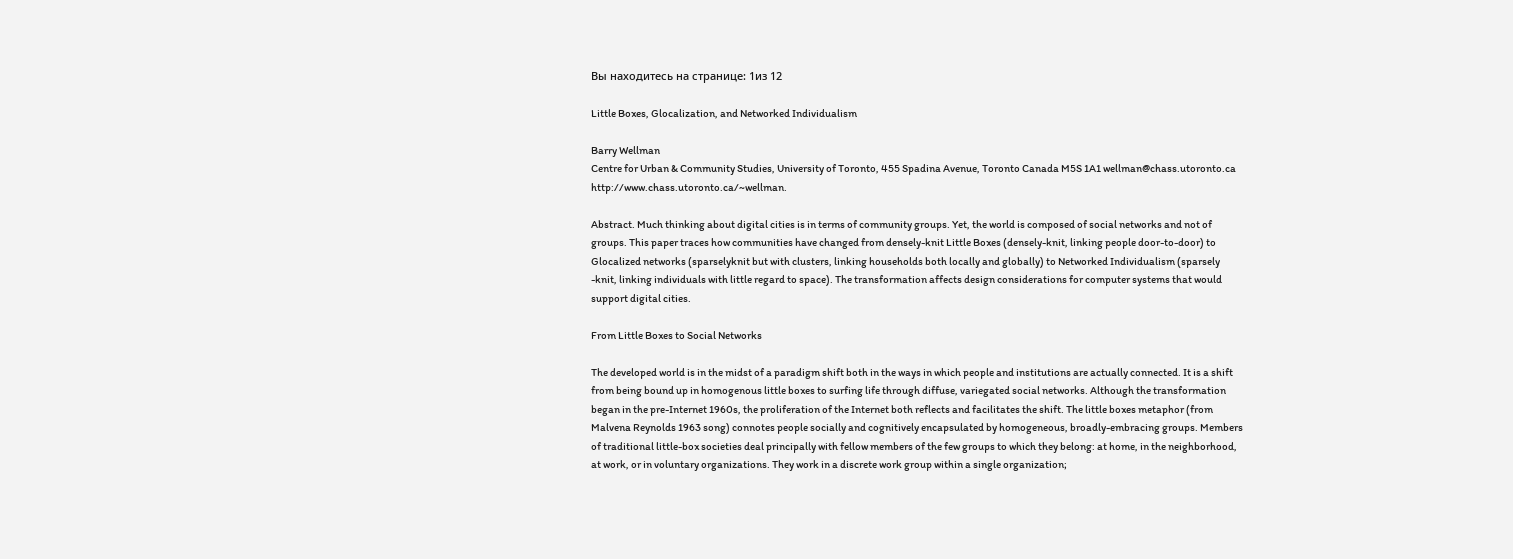Вы находитесь на странице: 1из 12

Little Boxes, Glocalization, and Networked Individualism

Barry Wellman
Centre for Urban & Community Studies, University of Toronto, 455 Spadina Avenue, Toronto Canada M5S 1A1 wellman@chass.utoronto.ca http://www.chass.utoronto.ca/~wellman.

Abstract. Much thinking about digital cities is in terms of community groups. Yet, the world is composed of social networks and not of groups. This paper traces how communities have changed from densely-knit Little Boxes (densely-knit, linking people door-to-door) to Glocalized networks (sparselyknit but with clusters, linking households both locally and globally) to Networked Individualism (sparsely -knit, linking individuals with little regard to space). The transformation affects design considerations for computer systems that would support digital cities.

From Little Boxes to Social Networks

The developed world is in the midst of a paradigm shift both in the ways in which people and institutions are actually connected. It is a shift from being bound up in homogenous little boxes to surfing life through diffuse, variegated social networks. Although the transformation began in the pre-Internet 1960s, the proliferation of the Internet both reflects and facilitates the shift. The little boxes metaphor (from Malvena Reynolds 1963 song) connotes people socially and cognitively encapsulated by homogeneous, broadly-embracing groups. Members of traditional little-box societies deal principally with fellow members of the few groups to which they belong: at home, in the neighborhood, at work, or in voluntary organizations. They work in a discrete work group within a single organization;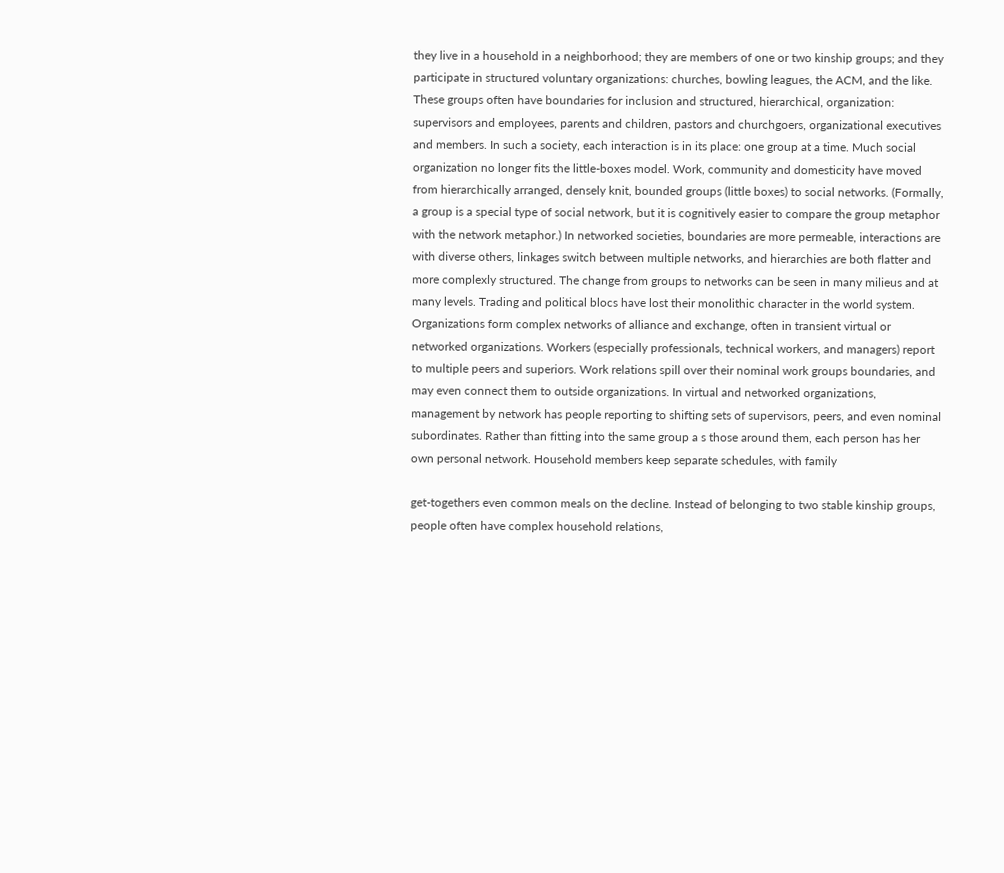they live in a household in a neighborhood; they are members of one or two kinship groups; and they participate in structured voluntary organizations: churches, bowling leagues, the ACM, and the like. These groups often have boundaries for inclusion and structured, hierarchical, organization: supervisors and employees, parents and children, pastors and churchgoers, organizational executives and members. In such a society, each interaction is in its place: one group at a time. Much social organization no longer fits the little-boxes model. Work, community and domesticity have moved from hierarchically arranged, densely knit, bounded groups (little boxes) to social networks. (Formally, a group is a special type of social network, but it is cognitively easier to compare the group metaphor with the network metaphor.) In networked societies, boundaries are more permeable, interactions are with diverse others, linkages switch between multiple networks, and hierarchies are both flatter and more complexly structured. The change from groups to networks can be seen in many milieus and at many levels. Trading and political blocs have lost their monolithic character in the world system. Organizations form complex networks of alliance and exchange, often in transient virtual or networked organizations. Workers (especially professionals, technical workers, and managers) report to multiple peers and superiors. Work relations spill over their nominal work groups boundaries, and may even connect them to outside organizations. In virtual and networked organizations, management by network has people reporting to shifting sets of supervisors, peers, and even nominal subordinates. Rather than fitting into the same group a s those around them, each person has her own personal network. Household members keep separate schedules, with family

get-togethers even common meals on the decline. Instead of belonging to two stable kinship groups, people often have complex household relations,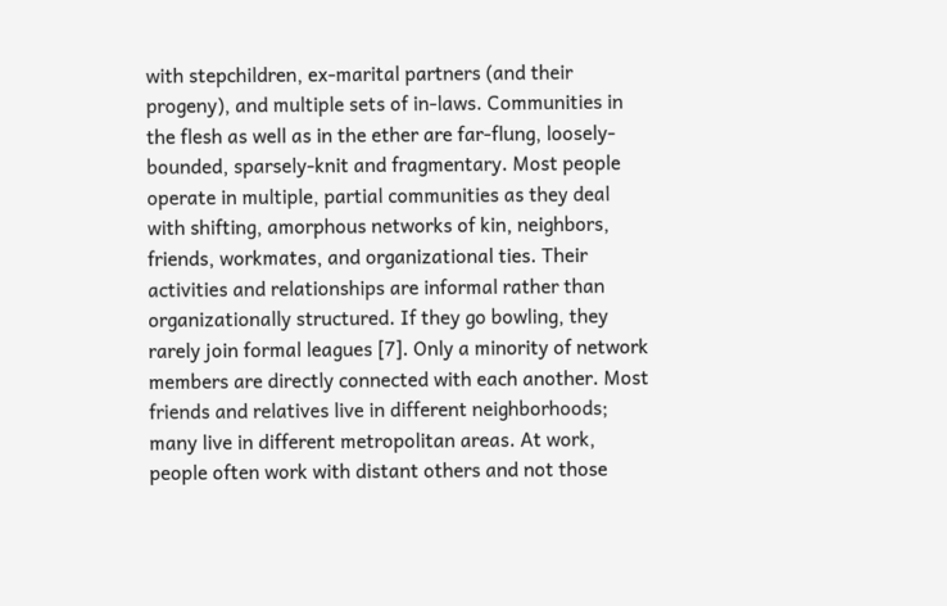with stepchildren, ex-marital partners (and their progeny), and multiple sets of in-laws. Communities in the flesh as well as in the ether are far-flung, loosely-bounded, sparsely-knit and fragmentary. Most people operate in multiple, partial communities as they deal with shifting, amorphous networks of kin, neighbors, friends, workmates, and organizational ties. Their activities and relationships are informal rather than organizationally structured. If they go bowling, they rarely join formal leagues [7]. Only a minority of network members are directly connected with each another. Most friends and relatives live in different neighborhoods; many live in different metropolitan areas. At work, people often work with distant others and not those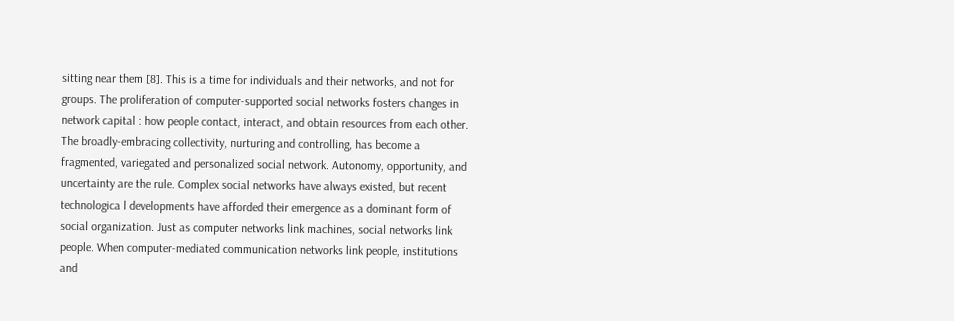sitting near them [8]. This is a time for individuals and their networks, and not for groups. The proliferation of computer-supported social networks fosters changes in network capital : how people contact, interact, and obtain resources from each other. The broadly-embracing collectivity, nurturing and controlling, has become a fragmented, variegated and personalized social network. Autonomy, opportunity, and uncertainty are the rule. Complex social networks have always existed, but recent technologica l developments have afforded their emergence as a dominant form of social organization. Just as computer networks link machines, social networks link people. When computer-mediated communication networks link people, institutions and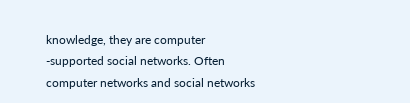knowledge, they are computer -supported social networks. Often computer networks and social networks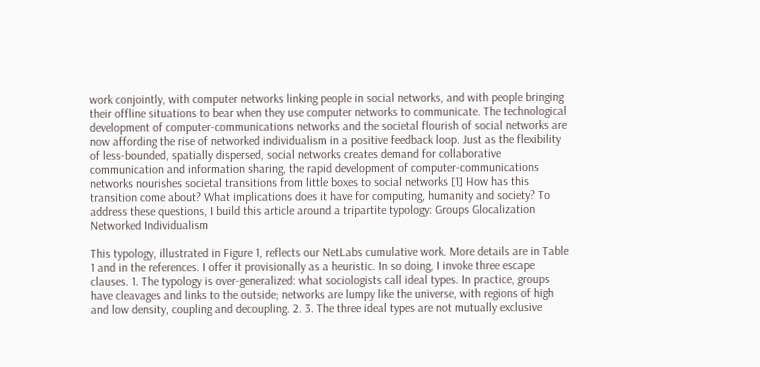work conjointly, with computer networks linking people in social networks, and with people bringing their offline situations to bear when they use computer networks to communicate. The technological development of computer-communications networks and the societal flourish of social networks are now affording the rise of networked individualism in a positive feedback loop. Just as the flexibility of less-bounded, spatially dispersed, social networks creates demand for collaborative communication and information sharing, the rapid development of computer-communications networks nourishes societal transitions from little boxes to social networks [1] How has this transition come about? What implications does it have for computing, humanity and society? To address these questions, I build this article around a tripartite typology: Groups Glocalization Networked Individualism

This typology, illustrated in Figure 1, reflects our NetLabs cumulative work. More details are in Table 1 and in the references. I offer it provisionally as a heuristic. In so doing, I invoke three escape clauses. 1. The typology is over-generalized: what sociologists call ideal types. In practice, groups have cleavages and links to the outside; networks are lumpy like the universe, with regions of high and low density, coupling and decoupling. 2. 3. The three ideal types are not mutually exclusive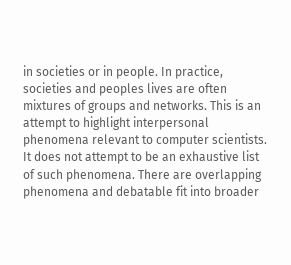in societies or in people. In practice, societies and peoples lives are often mixtures of groups and networks. This is an attempt to highlight interpersonal phenomena relevant to computer scientists. It does not attempt to be an exhaustive list of such phenomena. There are overlapping phenomena and debatable fit into broader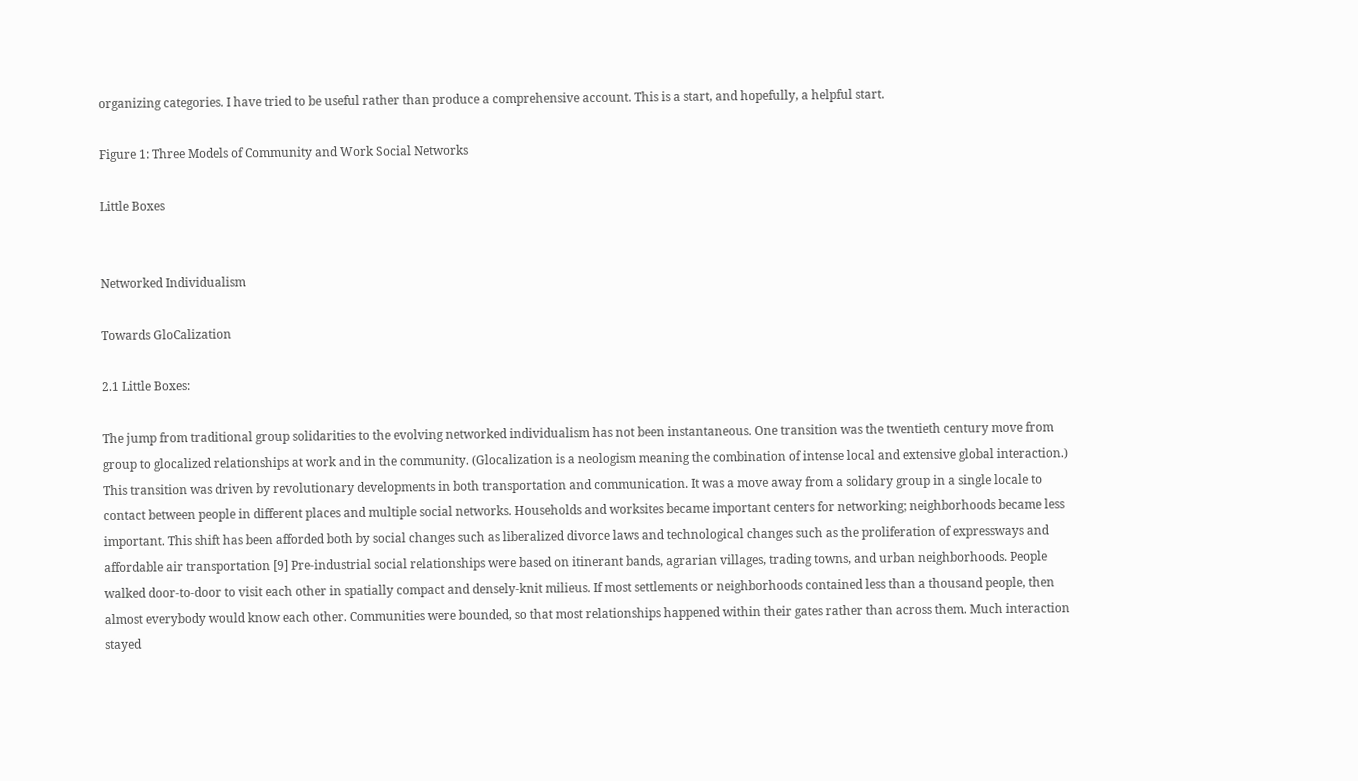organizing categories. I have tried to be useful rather than produce a comprehensive account. This is a start, and hopefully, a helpful start.

Figure 1: Three Models of Community and Work Social Networks

Little Boxes


Networked Individualism

Towards GloCalization

2.1 Little Boxes:

The jump from traditional group solidarities to the evolving networked individualism has not been instantaneous. One transition was the twentieth century move from group to glocalized relationships at work and in the community. (Glocalization is a neologism meaning the combination of intense local and extensive global interaction.) This transition was driven by revolutionary developments in both transportation and communication. It was a move away from a solidary group in a single locale to contact between people in different places and multiple social networks. Households and worksites became important centers for networking; neighborhoods became less important. This shift has been afforded both by social changes such as liberalized divorce laws and technological changes such as the proliferation of expressways and affordable air transportation [9] Pre-industrial social relationships were based on itinerant bands, agrarian villages, trading towns, and urban neighborhoods. People walked door-to-door to visit each other in spatially compact and densely-knit milieus. If most settlements or neighborhoods contained less than a thousand people, then almost everybody would know each other. Communities were bounded, so that most relationships happened within their gates rather than across them. Much interaction stayed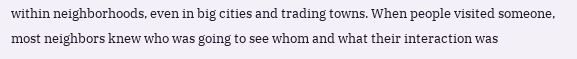within neighborhoods, even in big cities and trading towns. When people visited someone, most neighbors knew who was going to see whom and what their interaction was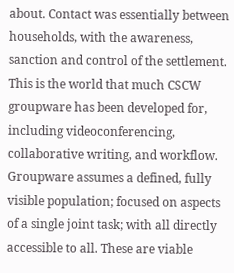about. Contact was essentially between households, with the awareness, sanction and control of the settlement. This is the world that much CSCW groupware has been developed for, including videoconferencing, collaborative writing, and workflow. Groupware assumes a defined, fully visible population; focused on aspects of a single joint task; with all directly accessible to all. These are viable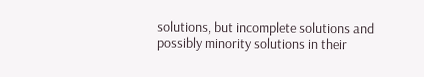solutions, but incomplete solutions and possibly minority solutions in their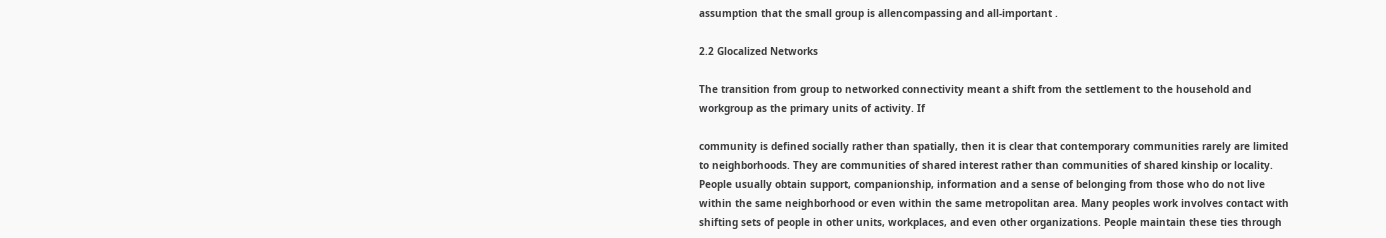assumption that the small group is allencompassing and all-important .

2.2 Glocalized Networks

The transition from group to networked connectivity meant a shift from the settlement to the household and workgroup as the primary units of activity. If

community is defined socially rather than spatially, then it is clear that contemporary communities rarely are limited to neighborhoods. They are communities of shared interest rather than communities of shared kinship or locality. People usually obtain support, companionship, information and a sense of belonging from those who do not live within the same neighborhood or even within the same metropolitan area. Many peoples work involves contact with shifting sets of people in other units, workplaces, and even other organizations. People maintain these ties through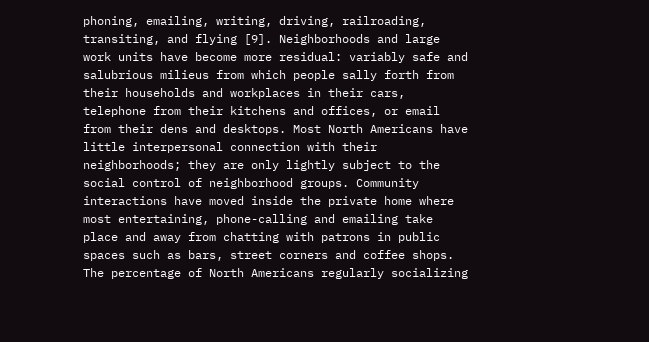phoning, emailing, writing, driving, railroading, transiting, and flying [9]. Neighborhoods and large work units have become more residual: variably safe and salubrious milieus from which people sally forth from their households and workplaces in their cars, telephone from their kitchens and offices, or email from their dens and desktops. Most North Americans have little interpersonal connection with their neighborhoods; they are only lightly subject to the social control of neighborhood groups. Community interactions have moved inside the private home where most entertaining, phone-calling and emailing take place and away from chatting with patrons in public spaces such as bars, street corners and coffee shops. The percentage of North Americans regularly socializing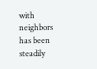with neighbors has been steadily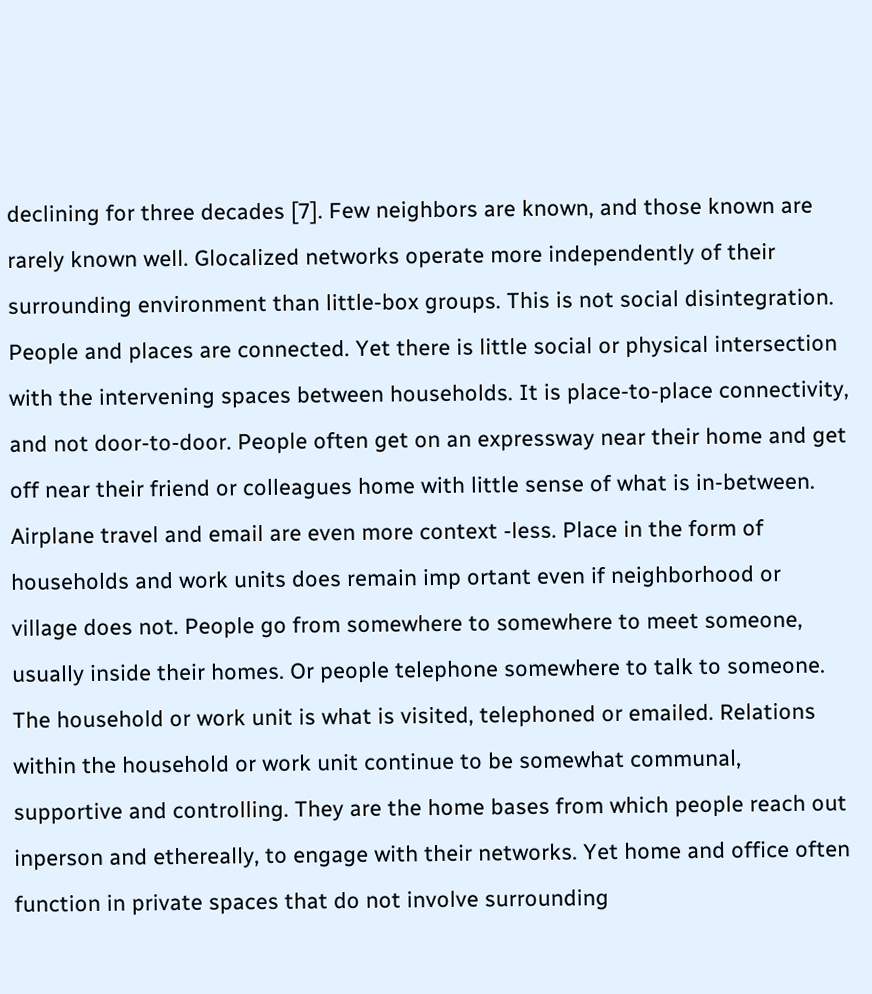declining for three decades [7]. Few neighbors are known, and those known are rarely known well. Glocalized networks operate more independently of their surrounding environment than little-box groups. This is not social disintegration. People and places are connected. Yet there is little social or physical intersection with the intervening spaces between households. It is place-to-place connectivity, and not door-to-door. People often get on an expressway near their home and get off near their friend or colleagues home with little sense of what is in-between. Airplane travel and email are even more context -less. Place in the form of households and work units does remain imp ortant even if neighborhood or village does not. People go from somewhere to somewhere to meet someone, usually inside their homes. Or people telephone somewhere to talk to someone. The household or work unit is what is visited, telephoned or emailed. Relations within the household or work unit continue to be somewhat communal, supportive and controlling. They are the home bases from which people reach out inperson and ethereally, to engage with their networks. Yet home and office often function in private spaces that do not involve surrounding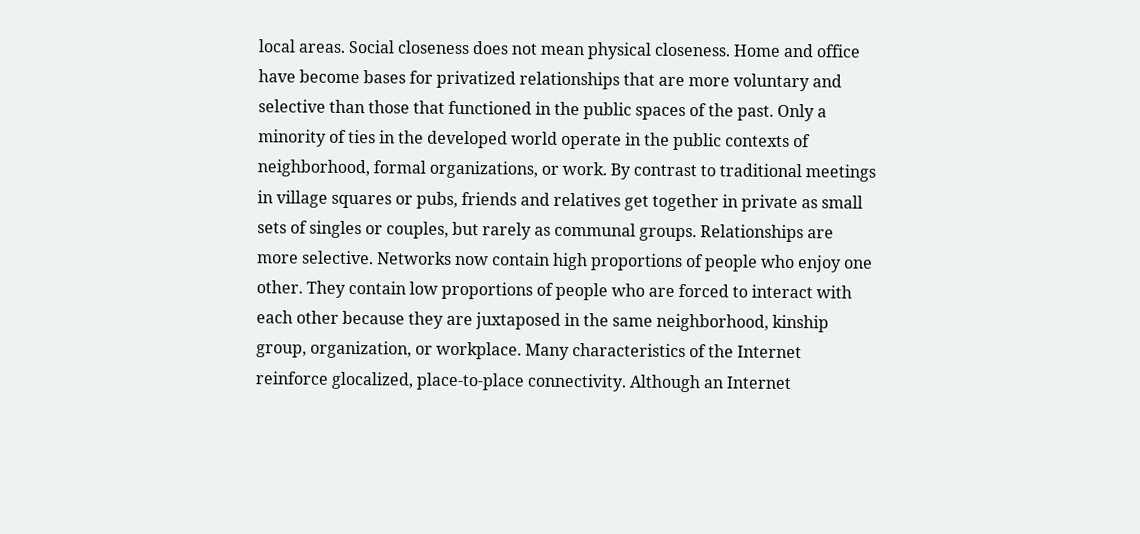local areas. Social closeness does not mean physical closeness. Home and office have become bases for privatized relationships that are more voluntary and selective than those that functioned in the public spaces of the past. Only a minority of ties in the developed world operate in the public contexts of neighborhood, formal organizations, or work. By contrast to traditional meetings in village squares or pubs, friends and relatives get together in private as small sets of singles or couples, but rarely as communal groups. Relationships are more selective. Networks now contain high proportions of people who enjoy one other. They contain low proportions of people who are forced to interact with each other because they are juxtaposed in the same neighborhood, kinship group, organization, or workplace. Many characteristics of the Internet reinforce glocalized, place-to-place connectivity. Although an Internet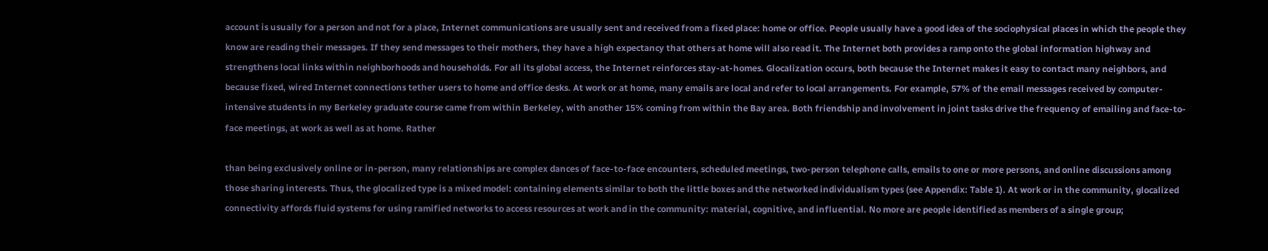account is usually for a person and not for a place, Internet communications are usually sent and received from a fixed place: home or office. People usually have a good idea of the sociophysical places in which the people they know are reading their messages. If they send messages to their mothers, they have a high expectancy that others at home will also read it. The Internet both provides a ramp onto the global information highway and strengthens local links within neighborhoods and households. For all its global access, the Internet reinforces stay-at-homes. Glocalization occurs, both because the Internet makes it easy to contact many neighbors, and because fixed, wired Internet connections tether users to home and office desks. At work or at home, many emails are local and refer to local arrangements. For example, 57% of the email messages received by computer-intensive students in my Berkeley graduate course came from within Berkeley, with another 15% coming from within the Bay area. Both friendship and involvement in joint tasks drive the frequency of emailing and face-to-face meetings, at work as well as at home. Rather

than being exclusively online or in-person, many relationships are complex dances of face-to-face encounters, scheduled meetings, two-person telephone calls, emails to one or more persons, and online discussions among those sharing interests. Thus, the glocalized type is a mixed model: containing elements similar to both the little boxes and the networked individualism types (see Appendix: Table 1). At work or in the community, glocalized connectivity affords fluid systems for using ramified networks to access resources at work and in the community: material, cognitive, and influential. No more are people identified as members of a single group;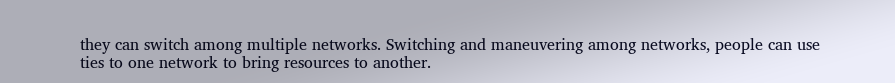they can switch among multiple networks. Switching and maneuvering among networks, people can use ties to one network to bring resources to another.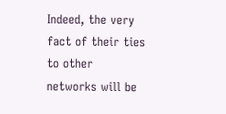Indeed, the very fact of their ties to other networks will be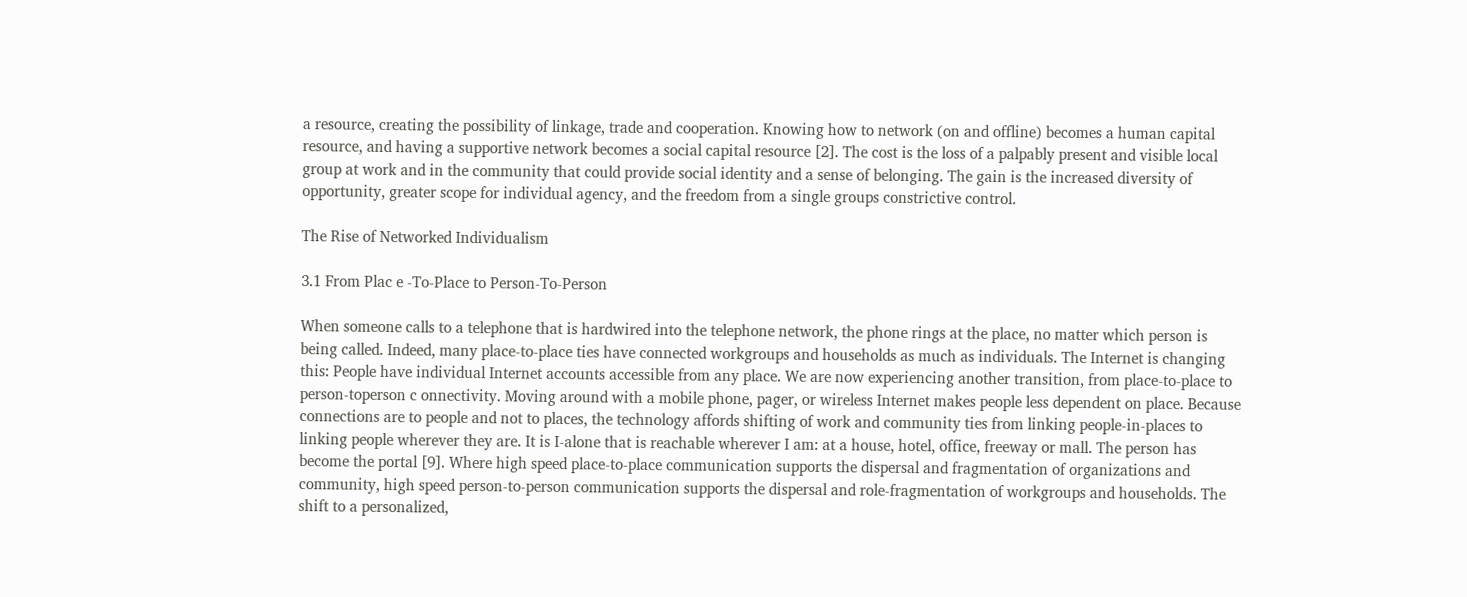a resource, creating the possibility of linkage, trade and cooperation. Knowing how to network (on and offline) becomes a human capital resource, and having a supportive network becomes a social capital resource [2]. The cost is the loss of a palpably present and visible local group at work and in the community that could provide social identity and a sense of belonging. The gain is the increased diversity of opportunity, greater scope for individual agency, and the freedom from a single groups constrictive control.

The Rise of Networked Individualism

3.1 From Plac e -To-Place to Person-To-Person

When someone calls to a telephone that is hardwired into the telephone network, the phone rings at the place, no matter which person is being called. Indeed, many place-to-place ties have connected workgroups and households as much as individuals. The Internet is changing this: People have individual Internet accounts accessible from any place. We are now experiencing another transition, from place-to-place to person-toperson c onnectivity. Moving around with a mobile phone, pager, or wireless Internet makes people less dependent on place. Because connections are to people and not to places, the technology affords shifting of work and community ties from linking people-in-places to linking people wherever they are. It is I-alone that is reachable wherever I am: at a house, hotel, office, freeway or mall. The person has become the portal [9]. Where high speed place-to-place communication supports the dispersal and fragmentation of organizations and community, high speed person-to-person communication supports the dispersal and role-fragmentation of workgroups and households. The shift to a personalized,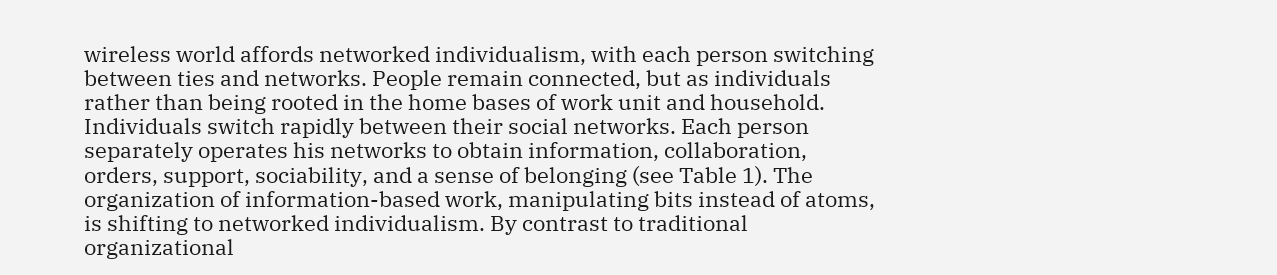wireless world affords networked individualism, with each person switching between ties and networks. People remain connected, but as individuals rather than being rooted in the home bases of work unit and household. Individuals switch rapidly between their social networks. Each person separately operates his networks to obtain information, collaboration, orders, support, sociability, and a sense of belonging (see Table 1). The organization of information-based work, manipulating bits instead of atoms, is shifting to networked individualism. By contrast to traditional organizational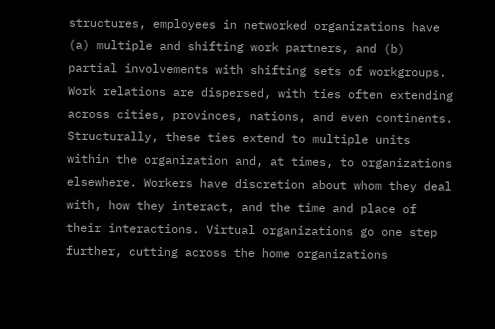structures, employees in networked organizations have (a) multiple and shifting work partners, and (b) partial involvements with shifting sets of workgroups. Work relations are dispersed, with ties often extending across cities, provinces, nations, and even continents. Structurally, these ties extend to multiple units within the organization and, at times, to organizations elsewhere. Workers have discretion about whom they deal with, how they interact, and the time and place of their interactions. Virtual organizations go one step further, cutting across the home organizations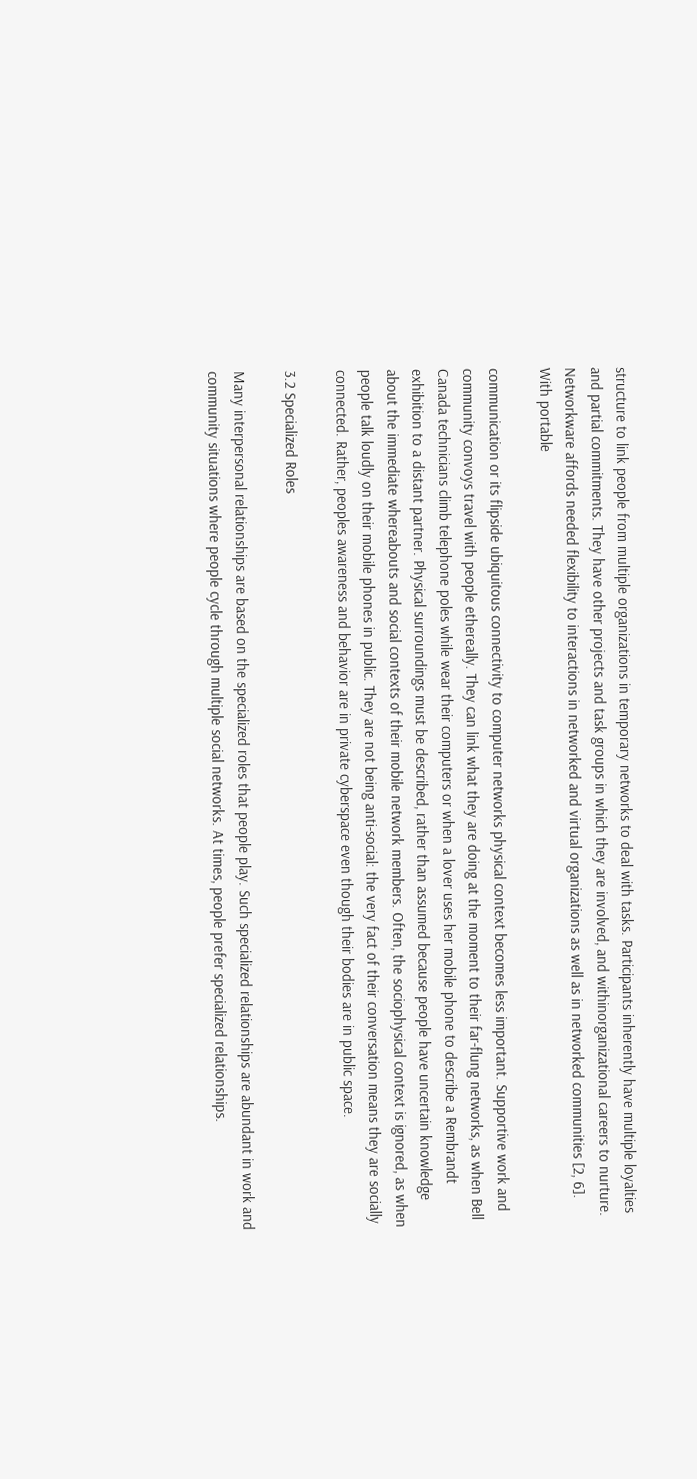structure to link people from multiple organizations in temporary networks to deal with tasks. Participants inherently have multiple loyalties and partial commitments. They have other projects and task groups in which they are involved, and withinorganizational careers to nurture. Networkware affords needed flexibility to interactions in networked and virtual organizations as well as in networked communities [2, 6]. With portable

communication or its flipside ubiquitous connectivity to computer networks physical context becomes less important. Supportive work and community convoys travel with people ethereally. They can link what they are doing at the moment to their far-flung networks, as when Bell Canada technicians climb telephone poles while wear their computers or when a lover uses her mobile phone to describe a Rembrandt exhibition to a distant partner. Physical surroundings must be described, rather than assumed because people have uncertain knowledge about the immediate whereabouts and social contexts of their mobile network members. Often, the sociophysical context is ignored, as when people talk loudly on their mobile phones in public. They are not being anti-social: the very fact of their conversation means they are socially connected. Rather, peoples awareness and behavior are in private cyberspace even though their bodies are in public space.

3.2 Specialized Roles

Many interpersonal relationships are based on the specialized roles that people play. Such specialized relationships are abundant in work and community situations where people cycle through multiple social networks. At times, people prefer specialized relationships.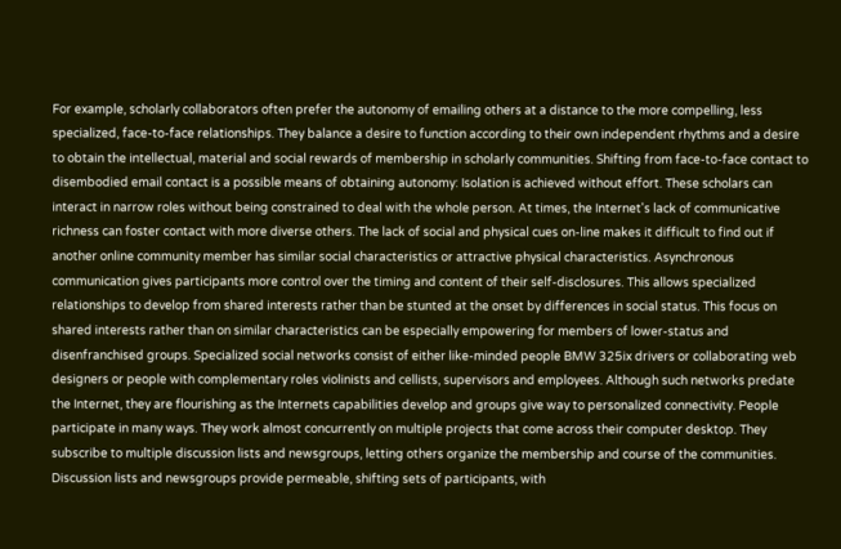For example, scholarly collaborators often prefer the autonomy of emailing others at a distance to the more compelling, less specialized, face-to-face relationships. They balance a desire to function according to their own independent rhythms and a desire to obtain the intellectual, material and social rewards of membership in scholarly communities. Shifting from face-to-face contact to disembodied email contact is a possible means of obtaining autonomy: Isolation is achieved without effort. These scholars can interact in narrow roles without being constrained to deal with the whole person. At times, the Internet's lack of communicative richness can foster contact with more diverse others. The lack of social and physical cues on-line makes it difficult to find out if another online community member has similar social characteristics or attractive physical characteristics. Asynchronous communication gives participants more control over the timing and content of their self-disclosures. This allows specialized relationships to develop from shared interests rather than be stunted at the onset by differences in social status. This focus on shared interests rather than on similar characteristics can be especially empowering for members of lower-status and disenfranchised groups. Specialized social networks consist of either like-minded people BMW 325ix drivers or collaborating web designers or people with complementary roles violinists and cellists, supervisors and employees. Although such networks predate the Internet, they are flourishing as the Internets capabilities develop and groups give way to personalized connectivity. People participate in many ways. They work almost concurrently on multiple projects that come across their computer desktop. They subscribe to multiple discussion lists and newsgroups, letting others organize the membership and course of the communities. Discussion lists and newsgroups provide permeable, shifting sets of participants, with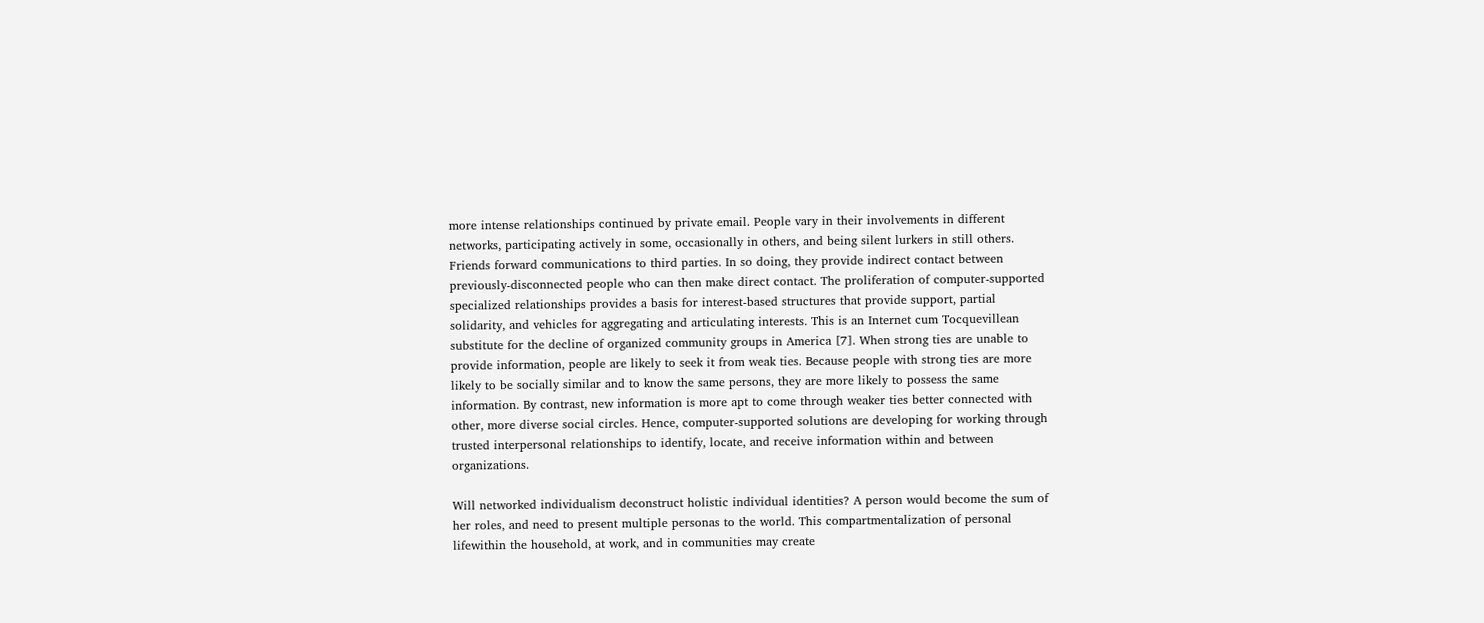more intense relationships continued by private email. People vary in their involvements in different networks, participating actively in some, occasionally in others, and being silent lurkers in still others. Friends forward communications to third parties. In so doing, they provide indirect contact between previously-disconnected people who can then make direct contact. The proliferation of computer-supported specialized relationships provides a basis for interest-based structures that provide support, partial solidarity, and vehicles for aggregating and articulating interests. This is an Internet cum Tocquevillean substitute for the decline of organized community groups in America [7]. When strong ties are unable to provide information, people are likely to seek it from weak ties. Because people with strong ties are more likely to be socially similar and to know the same persons, they are more likely to possess the same information. By contrast, new information is more apt to come through weaker ties better connected with other, more diverse social circles. Hence, computer-supported solutions are developing for working through trusted interpersonal relationships to identify, locate, and receive information within and between organizations.

Will networked individualism deconstruct holistic individual identities? A person would become the sum of her roles, and need to present multiple personas to the world. This compartmentalization of personal lifewithin the household, at work, and in communities may create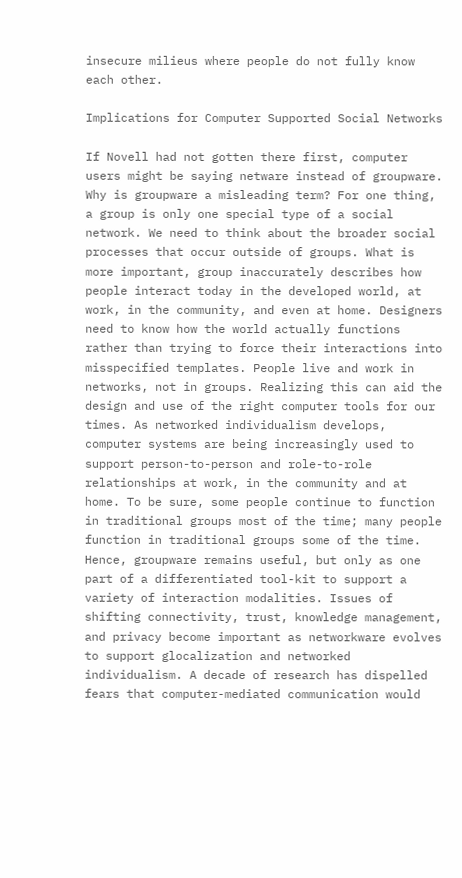insecure milieus where people do not fully know each other.

Implications for Computer Supported Social Networks

If Novell had not gotten there first, computer users might be saying netware instead of groupware. Why is groupware a misleading term? For one thing, a group is only one special type of a social network. We need to think about the broader social processes that occur outside of groups. What is more important, group inaccurately describes how people interact today in the developed world, at work, in the community, and even at home. Designers need to know how the world actually functions rather than trying to force their interactions into misspecified templates. People live and work in networks, not in groups. Realizing this can aid the design and use of the right computer tools for our times. As networked individualism develops, computer systems are being increasingly used to support person-to-person and role-to-role relationships at work, in the community and at home. To be sure, some people continue to function in traditional groups most of the time; many people function in traditional groups some of the time. Hence, groupware remains useful, but only as one part of a differentiated tool-kit to support a variety of interaction modalities. Issues of shifting connectivity, trust, knowledge management, and privacy become important as networkware evolves to support glocalization and networked individualism. A decade of research has dispelled fears that computer-mediated communication would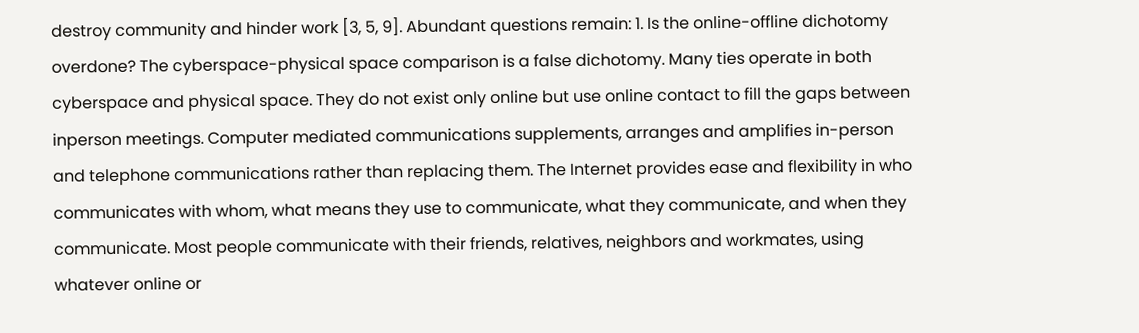destroy community and hinder work [3, 5, 9]. Abundant questions remain: 1. Is the online-offline dichotomy overdone? The cyberspace-physical space comparison is a false dichotomy. Many ties operate in both cyberspace and physical space. They do not exist only online but use online contact to fill the gaps between inperson meetings. Computer mediated communications supplements, arranges and amplifies in-person and telephone communications rather than replacing them. The Internet provides ease and flexibility in who communicates with whom, what means they use to communicate, what they communicate, and when they communicate. Most people communicate with their friends, relatives, neighbors and workmates, using whatever online or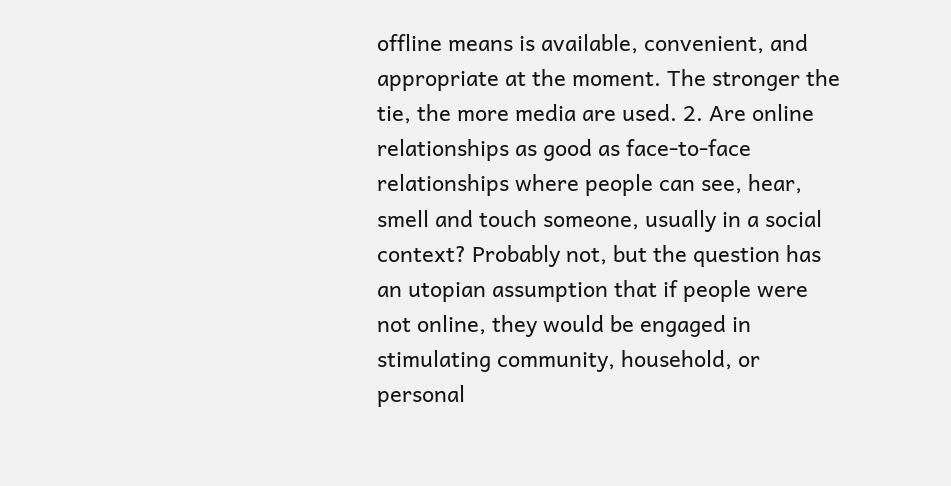offline means is available, convenient, and appropriate at the moment. The stronger the tie, the more media are used. 2. Are online relationships as good as face-to-face relationships where people can see, hear, smell and touch someone, usually in a social context? Probably not, but the question has an utopian assumption that if people were not online, they would be engaged in stimulating community, household, or personal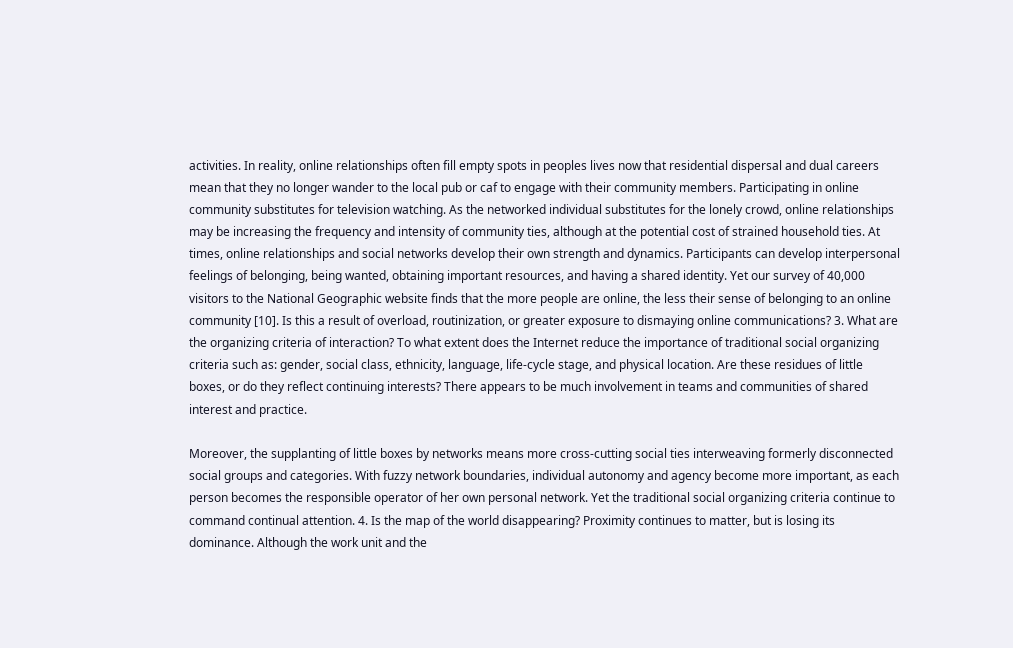activities. In reality, online relationships often fill empty spots in peoples lives now that residential dispersal and dual careers mean that they no longer wander to the local pub or caf to engage with their community members. Participating in online community substitutes for television watching. As the networked individual substitutes for the lonely crowd, online relationships may be increasing the frequency and intensity of community ties, although at the potential cost of strained household ties. At times, online relationships and social networks develop their own strength and dynamics. Participants can develop interpersonal feelings of belonging, being wanted, obtaining important resources, and having a shared identity. Yet our survey of 40,000 visitors to the National Geographic website finds that the more people are online, the less their sense of belonging to an online community [10]. Is this a result of overload, routinization, or greater exposure to dismaying online communications? 3. What are the organizing criteria of interaction? To what extent does the Internet reduce the importance of traditional social organizing criteria such as: gender, social class, ethnicity, language, life-cycle stage, and physical location. Are these residues of little boxes, or do they reflect continuing interests? There appears to be much involvement in teams and communities of shared interest and practice.

Moreover, the supplanting of little boxes by networks means more cross-cutting social ties interweaving formerly disconnected social groups and categories. With fuzzy network boundaries, individual autonomy and agency become more important, as each person becomes the responsible operator of her own personal network. Yet the traditional social organizing criteria continue to command continual attention. 4. Is the map of the world disappearing? Proximity continues to matter, but is losing its dominance. Although the work unit and the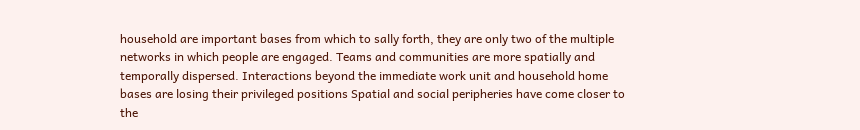household are important bases from which to sally forth, they are only two of the multiple networks in which people are engaged. Teams and communities are more spatially and temporally dispersed. Interactions beyond the immediate work unit and household home bases are losing their privileged positions Spatial and social peripheries have come closer to the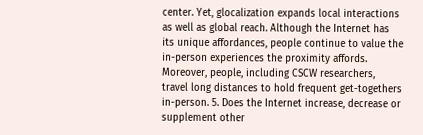center. Yet, glocalization expands local interactions as well as global reach. Although the Internet has its unique affordances, people continue to value the in-person experiences the proximity affords. Moreover, people, including CSCW researchers, travel long distances to hold frequent get-togethers in-person. 5. Does the Internet increase, decrease or supplement other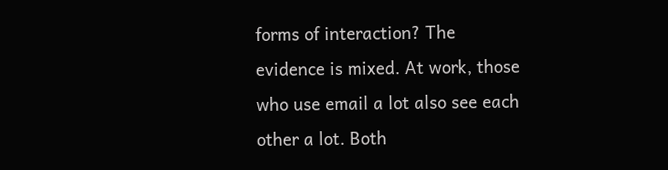forms of interaction? The evidence is mixed. At work, those who use email a lot also see each other a lot. Both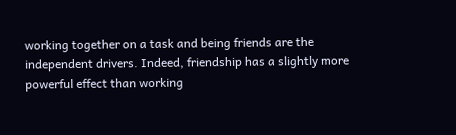working together on a task and being friends are the independent drivers. Indeed, friendship has a slightly more powerful effect than working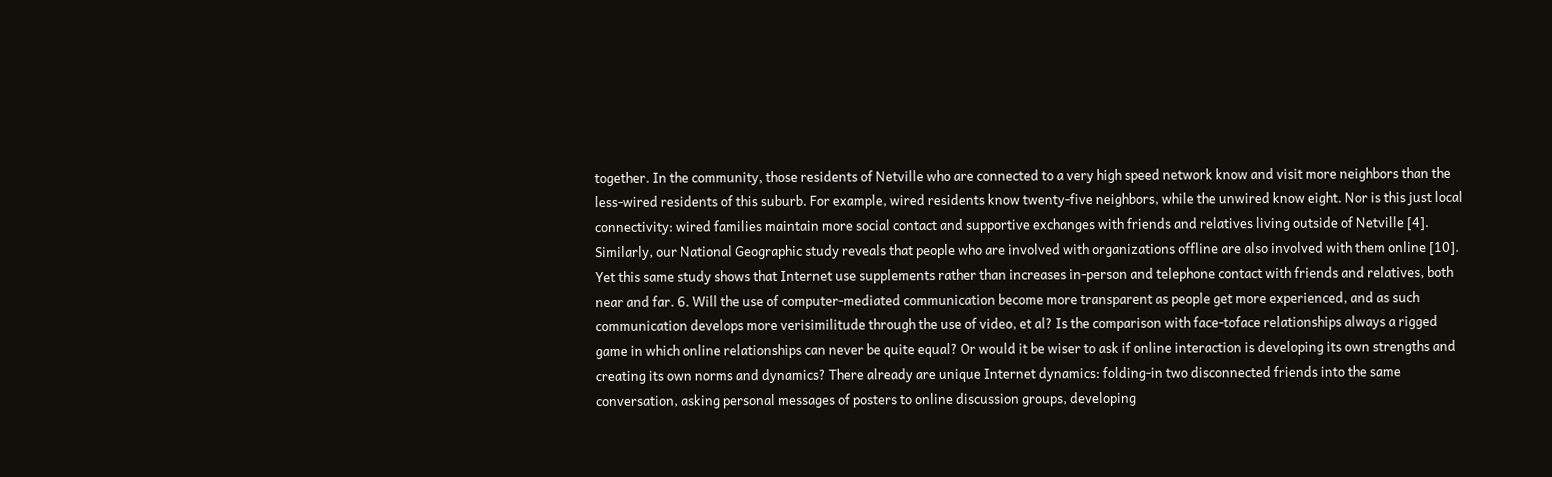together. In the community, those residents of Netville who are connected to a very high speed network know and visit more neighbors than the less-wired residents of this suburb. For example, wired residents know twenty-five neighbors, while the unwired know eight. Nor is this just local connectivity: wired families maintain more social contact and supportive exchanges with friends and relatives living outside of Netville [4]. Similarly, our National Geographic study reveals that people who are involved with organizations offline are also involved with them online [10]. Yet this same study shows that Internet use supplements rather than increases in-person and telephone contact with friends and relatives, both near and far. 6. Will the use of computer-mediated communication become more transparent as people get more experienced, and as such communication develops more verisimilitude through the use of video, et al? Is the comparison with face-toface relationships always a rigged game in which online relationships can never be quite equal? Or would it be wiser to ask if online interaction is developing its own strengths and creating its own norms and dynamics? There already are unique Internet dynamics: folding-in two disconnected friends into the same conversation, asking personal messages of posters to online discussion groups, developing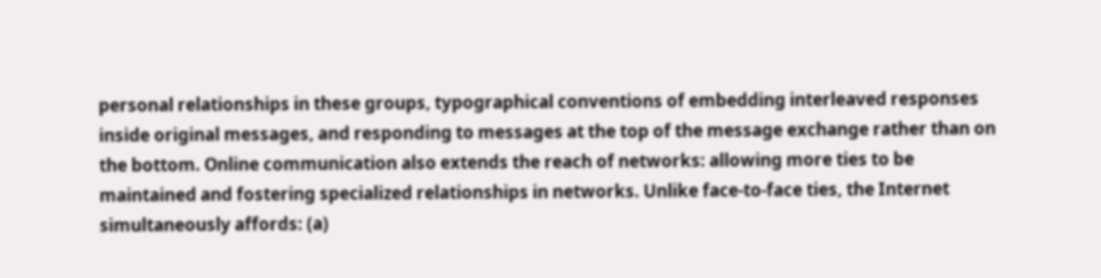personal relationships in these groups, typographical conventions of embedding interleaved responses inside original messages, and responding to messages at the top of the message exchange rather than on the bottom. Online communication also extends the reach of networks: allowing more ties to be maintained and fostering specialized relationships in networks. Unlike face-to-face ties, the Internet simultaneously affords: (a)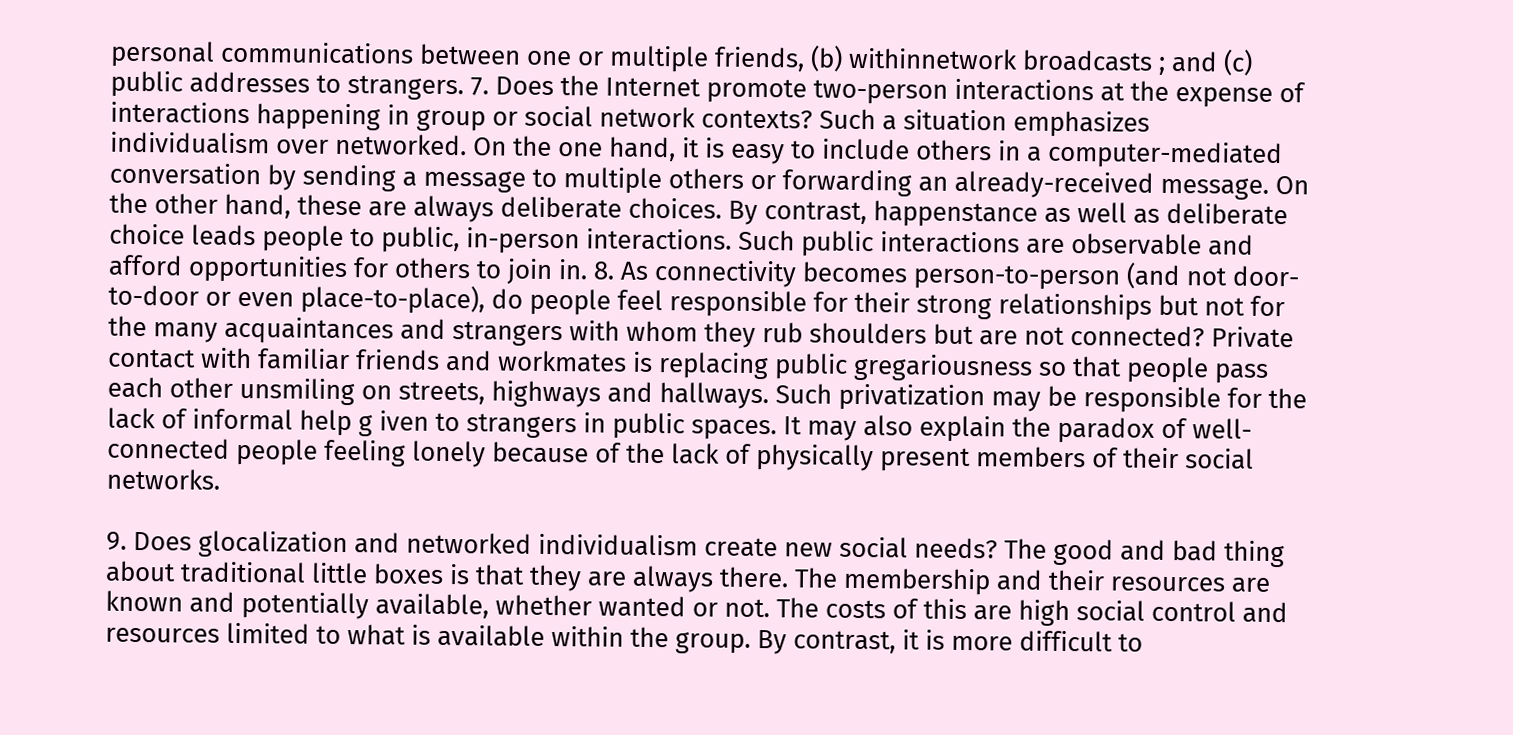personal communications between one or multiple friends, (b) withinnetwork broadcasts ; and (c) public addresses to strangers. 7. Does the Internet promote two-person interactions at the expense of interactions happening in group or social network contexts? Such a situation emphasizes individualism over networked. On the one hand, it is easy to include others in a computer-mediated conversation by sending a message to multiple others or forwarding an already-received message. On the other hand, these are always deliberate choices. By contrast, happenstance as well as deliberate choice leads people to public, in-person interactions. Such public interactions are observable and afford opportunities for others to join in. 8. As connectivity becomes person-to-person (and not door-to-door or even place-to-place), do people feel responsible for their strong relationships but not for the many acquaintances and strangers with whom they rub shoulders but are not connected? Private contact with familiar friends and workmates is replacing public gregariousness so that people pass each other unsmiling on streets, highways and hallways. Such privatization may be responsible for the lack of informal help g iven to strangers in public spaces. It may also explain the paradox of well-connected people feeling lonely because of the lack of physically present members of their social networks.

9. Does glocalization and networked individualism create new social needs? The good and bad thing about traditional little boxes is that they are always there. The membership and their resources are known and potentially available, whether wanted or not. The costs of this are high social control and resources limited to what is available within the group. By contrast, it is more difficult to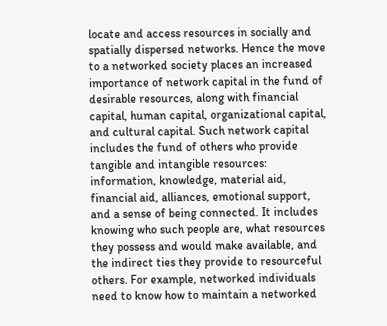locate and access resources in socially and spatially dispersed networks. Hence the move to a networked society places an increased importance of network capital in the fund of desirable resources, along with financial capital, human capital, organizational capital, and cultural capital. Such network capital includes the fund of others who provide tangible and intangible resources: information, knowledge, material aid, financial aid, alliances, emotional support, and a sense of being connected. It includes knowing who such people are, what resources they possess and would make available, and the indirect ties they provide to resourceful others. For example, networked individuals need to know how to maintain a networked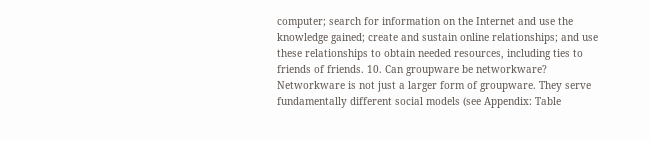computer; search for information on the Internet and use the knowledge gained; create and sustain online relationships; and use these relationships to obtain needed resources, including ties to friends of friends. 10. Can groupware be networkware? Networkware is not just a larger form of groupware. They serve fundamentally different social models (see Appendix: Table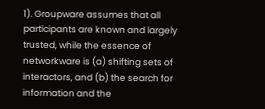1). Groupware assumes that all participants are known and largely trusted, while the essence of networkware is (a) shifting sets of interactors, and (b) the search for information and the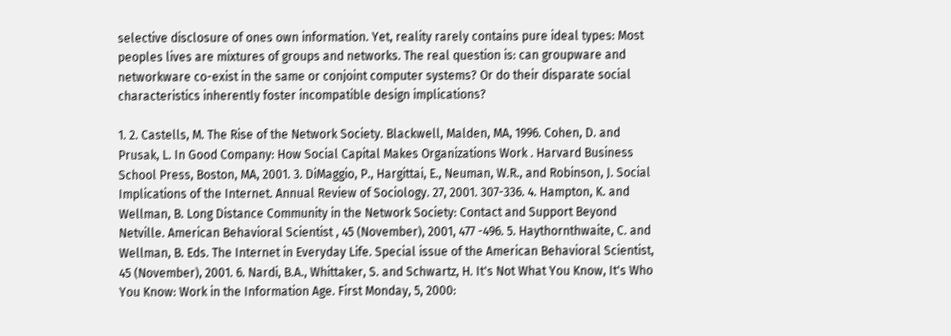selective disclosure of ones own information. Yet, reality rarely contains pure ideal types: Most peoples lives are mixtures of groups and networks. The real question is: can groupware and networkware co-exist in the same or conjoint computer systems? Or do their disparate social characteristics inherently foster incompatible design implications?

1. 2. Castells, M. The Rise of the Network Society. Blackwell, Malden, MA, 1996. Cohen, D. and Prusak, L. In Good Company: How Social Capital Makes Organizations Work . Harvard Business School Press, Boston, MA, 2001. 3. DiMaggio, P., Hargittai, E., Neuman, W.R., and Robinson, J. Social Implications of the Internet. Annual Review of Sociology. 27, 2001. 307-336. 4. Hampton, K. and Wellman, B. Long Distance Community in the Network Society: Contact and Support Beyond Netville. American Behavioral Scientist , 45 (November), 2001, 477 -496. 5. Haythornthwaite, C. and Wellman, B. Eds. The Internet in Everyday Life. Special issue of the American Behavioral Scientist, 45 (November), 2001. 6. Nardi, B.A., Whittaker, S. and Schwartz, H. It's Not What You Know, It's Who You Know: Work in the Information Age. First Monday, 5, 2000: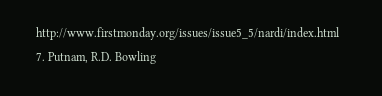http://www.firstmonday.org/issues/issue5_5/nardi/index.html 7. Putnam, R.D. Bowling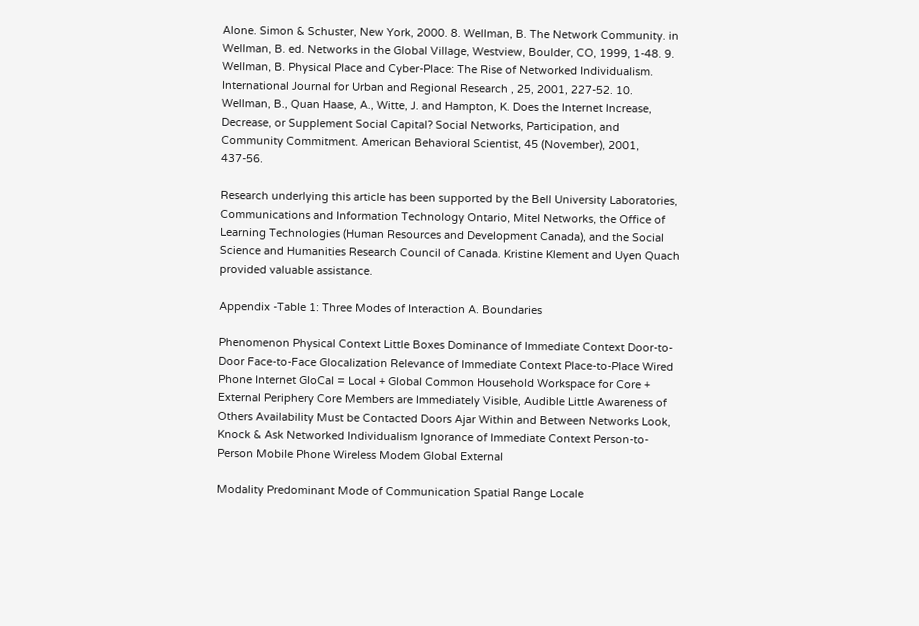Alone. Simon & Schuster, New York, 2000. 8. Wellman, B. The Network Community. in Wellman, B. ed. Networks in the Global Village, Westview, Boulder, CO, 1999, 1-48. 9. Wellman, B. Physical Place and Cyber-Place: The Rise of Networked Individualism. International Journal for Urban and Regional Research , 25, 2001, 227-52. 10. Wellman, B., Quan Haase, A., Witte, J. and Hampton, K. Does the Internet Increase, Decrease, or Supplement Social Capital? Social Networks, Participation, and Community Commitment. American Behavioral Scientist, 45 (November), 2001, 437-56.

Research underlying this article has been supported by the Bell University Laboratories, Communications and Information Technology Ontario, Mitel Networks, the Office of Learning Technologies (Human Resources and Development Canada), and the Social Science and Humanities Research Council of Canada. Kristine Klement and Uyen Quach provided valuable assistance.

Appendix -Table 1: Three Modes of Interaction A. Boundaries

Phenomenon Physical Context Little Boxes Dominance of Immediate Context Door-to-Door Face-to-Face Glocalization Relevance of Immediate Context Place-to-Place Wired Phone Internet GloCal = Local + Global Common Household Workspace for Core + External Periphery Core Members are Immediately Visible, Audible Little Awareness of Others Availability Must be Contacted Doors Ajar Within and Between Networks Look, Knock & Ask Networked Individualism Ignorance of Immediate Context Person-to-Person Mobile Phone Wireless Modem Global External

Modality Predominant Mode of Communication Spatial Range Locale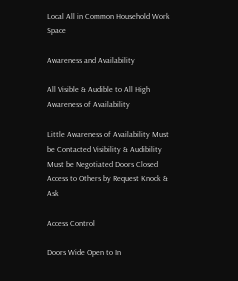Local All in Common Household Work Space

Awareness and Availability

All Visible & Audible to All High Awareness of Availability

Little Awareness of Availability Must be Contacted Visibility & Audibility Must be Negotiated Doors Closed Access to Others by Request Knock & Ask

Access Control

Doors Wide Open to In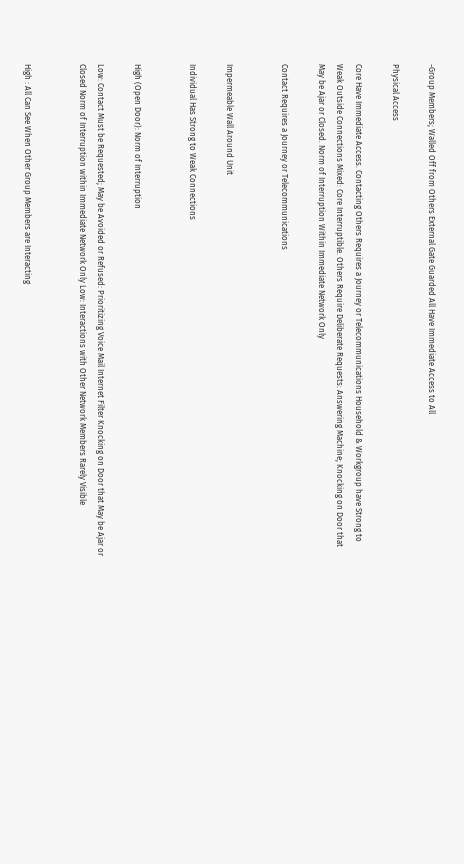-Group Members; Walled Off from Others External Gate Guarded All Have Immediate Access to All

Physical Access

Core Have Immediate Access. Contacting Others Requires a Journey or Telecommunications Household & Workgroup have Strong to Weak Outside Connections Mixed: Core Interruptible. Others Require Deliberate Requests: Answering Machine; Knocking on Door that May be Ajar or Closed. Norm of Interruption Within Immediate Network Only

Contact Requires a Journey or Telecommunications


Impermeable Wall Around Unit

Individual Has Strong to Weak Connections


High (Open Door): Norm of Interruption

Low: Contact Must be Requested; May be Avoided or Refused: Prioritizing Voice Mail Internet Filter Knocking on Door that May be Ajar or Closed Norm of Interruption within Immediate Network Only Low: Interactions with Other Network Members Rarely Visible


High : All Can See When Other Group Members are Interacting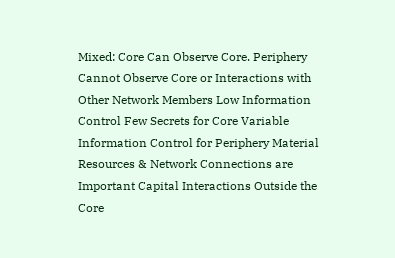Mixed: Core Can Observe Core. Periphery Cannot Observe Core or Interactions with Other Network Members Low Information Control Few Secrets for Core Variable Information Control for Periphery Material Resources & Network Connections are Important Capital Interactions Outside the Core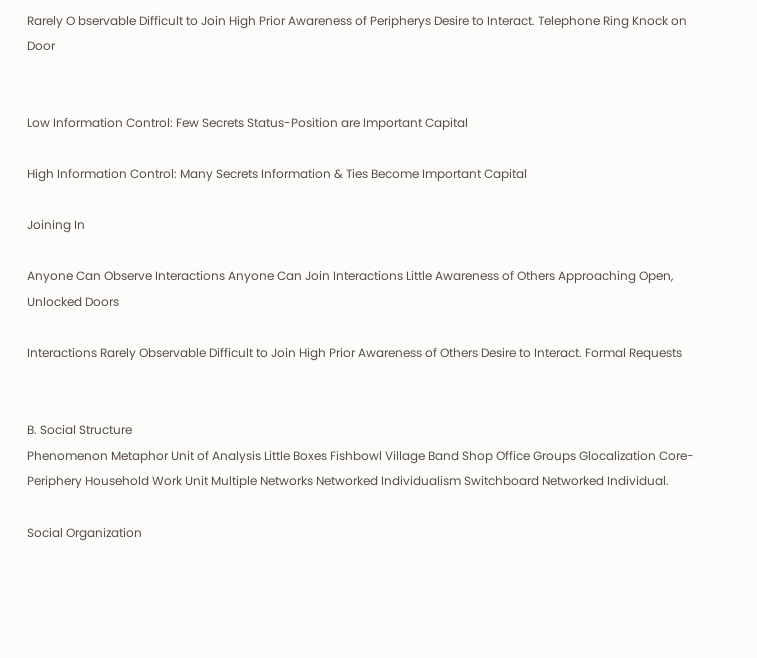Rarely O bservable Difficult to Join High Prior Awareness of Peripherys Desire to Interact. Telephone Ring Knock on Door


Low Information Control: Few Secrets Status-Position are Important Capital

High Information Control: Many Secrets Information & Ties Become Important Capital

Joining In

Anyone Can Observe Interactions Anyone Can Join Interactions Little Awareness of Others Approaching Open, Unlocked Doors

Interactions Rarely Observable Difficult to Join High Prior Awareness of Others Desire to Interact. Formal Requests


B. Social Structure
Phenomenon Metaphor Unit of Analysis Little Boxes Fishbowl Village Band Shop Office Groups Glocalization Core-Periphery Household Work Unit Multiple Networks Networked Individualism Switchboard Networked Individual.

Social Organization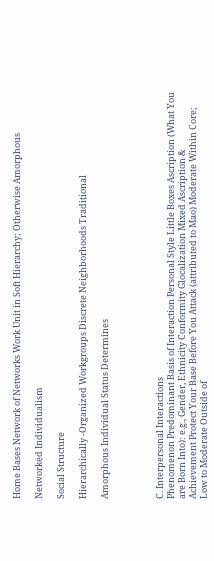Home Bases Network of Networks Work Unit in Soft Hierarchy; Otherwise Amorphous

Networked Individualism

Social Structure

Hierarchically -Organized Workgroups Discrete Neighborhoods Traditional

Amorphous Individual Status Determines




C. Interpersonal Interactions
Phenomenon Predominant Basis of Interaction Personal Style Little Boxes Ascription (What You are Born Into): e.g., Gender, Ethnicity Conformity Glocalization Mixed Ascription & Achievement Protect Your Base Before You Attack (attributed to Mao) Moderate Within Core; Low to Moderate Outside of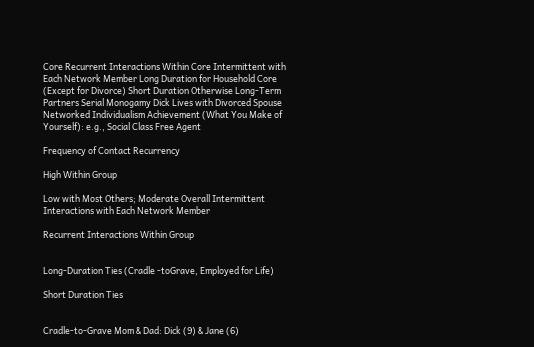Core Recurrent Interactions Within Core Intermittent with Each Network Member Long Duration for Household Core (Except for Divorce) Short Duration Otherwise Long-Term Partners Serial Monogamy Dick Lives with Divorced Spouse Networked Individualism Achievement (What You Make of Yourself): e.g., Social Class Free Agent

Frequency of Contact Recurrency

High Within Group

Low with Most Others; Moderate Overall Intermittent Interactions with Each Network Member

Recurrent Interactions Within Group


Long-Duration Ties (Cradle -toGrave, Employed for Life)

Short Duration Ties


Cradle-to-Grave Mom & Dad: Dick (9) & Jane (6)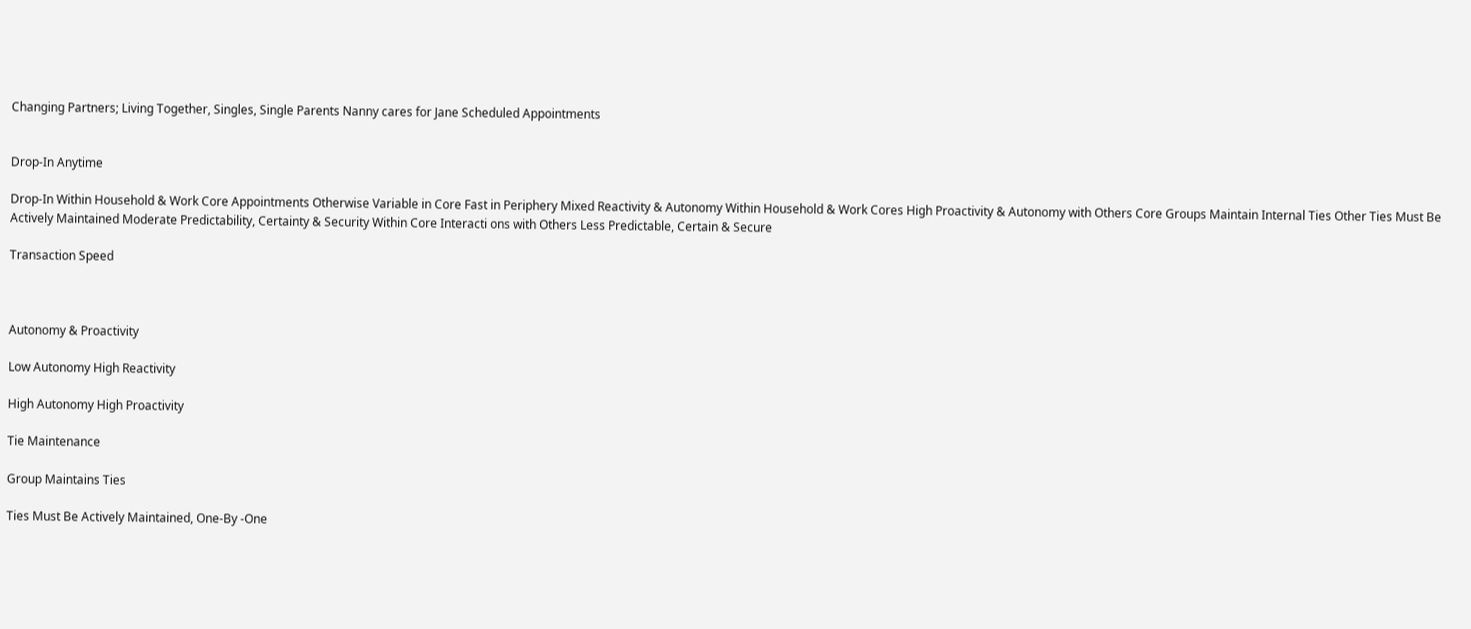Changing Partners; Living Together, Singles, Single Parents Nanny cares for Jane Scheduled Appointments


Drop-In Anytime

Drop-In Within Household & Work Core Appointments Otherwise Variable in Core Fast in Periphery Mixed Reactivity & Autonomy Within Household & Work Cores High Proactivity & Autonomy with Others Core Groups Maintain Internal Ties Other Ties Must Be Actively Maintained Moderate Predictability, Certainty & Security Within Core Interacti ons with Others Less Predictable, Certain & Secure

Transaction Speed



Autonomy & Proactivity

Low Autonomy High Reactivity

High Autonomy High Proactivity

Tie Maintenance

Group Maintains Ties

Ties Must Be Actively Maintained, One-By -One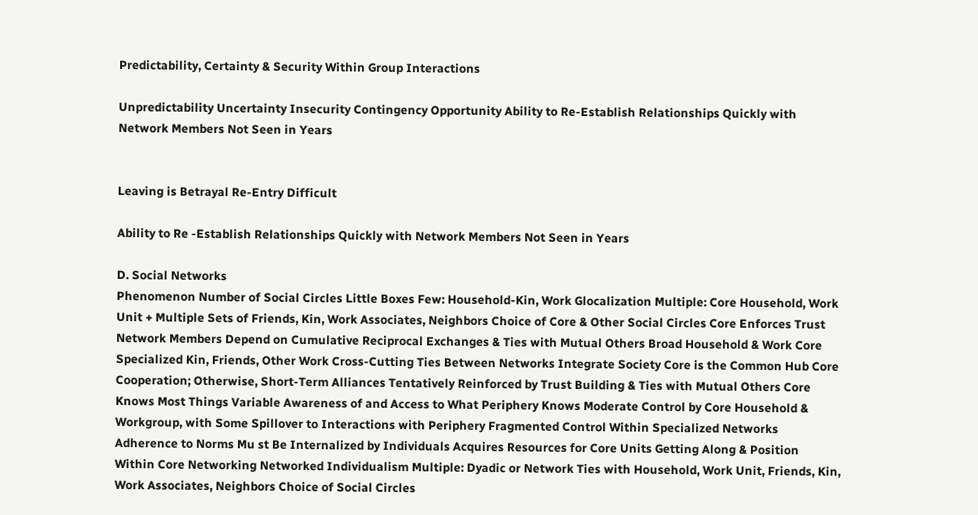Predictability, Certainty & Security Within Group Interactions

Unpredictability Uncertainty Insecurity Contingency Opportunity Ability to Re-Establish Relationships Quickly with Network Members Not Seen in Years


Leaving is Betrayal Re-Entry Difficult

Ability to Re -Establish Relationships Quickly with Network Members Not Seen in Years

D. Social Networks
Phenomenon Number of Social Circles Little Boxes Few: Household-Kin, Work Glocalization Multiple: Core Household, Work Unit + Multiple Sets of Friends, Kin, Work Associates, Neighbors Choice of Core & Other Social Circles Core Enforces Trust Network Members Depend on Cumulative Reciprocal Exchanges & Ties with Mutual Others Broad Household & Work Core Specialized Kin, Friends, Other Work Cross-Cutting Ties Between Networks Integrate Society Core is the Common Hub Core Cooperation; Otherwise, Short-Term Alliances Tentatively Reinforced by Trust Building & Ties with Mutual Others Core Knows Most Things Variable Awareness of and Access to What Periphery Knows Moderate Control by Core Household & Workgroup, with Some Spillover to Interactions with Periphery Fragmented Control Within Specialized Networks Adherence to Norms Mu st Be Internalized by Individuals Acquires Resources for Core Units Getting Along & Position Within Core Networking Networked Individualism Multiple: Dyadic or Network Ties with Household, Work Unit, Friends, Kin, Work Associates, Neighbors Choice of Social Circles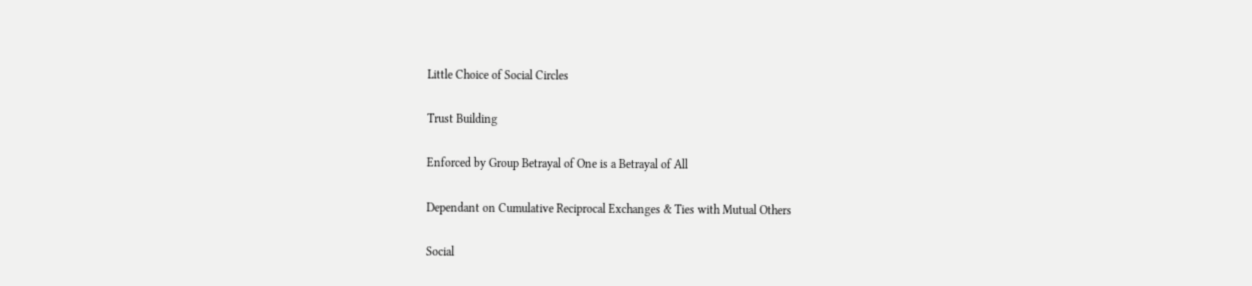Little Choice of Social Circles

Trust Building

Enforced by Group Betrayal of One is a Betrayal of All

Dependant on Cumulative Reciprocal Exchanges & Ties with Mutual Others

Social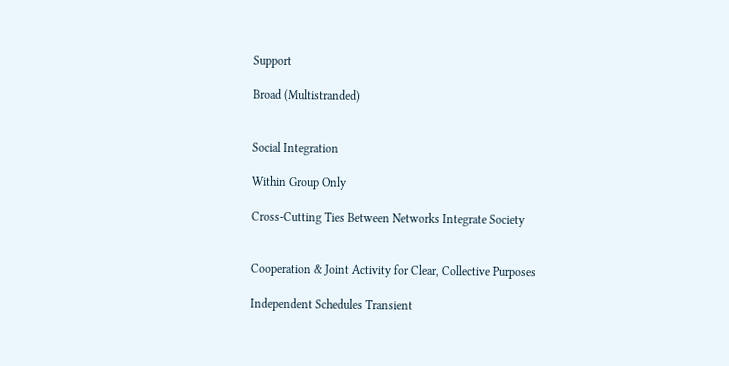Support

Broad (Multistranded)


Social Integration

Within Group Only

Cross-Cutting Ties Between Networks Integrate Society


Cooperation & Joint Activity for Clear, Collective Purposes

Independent Schedules Transient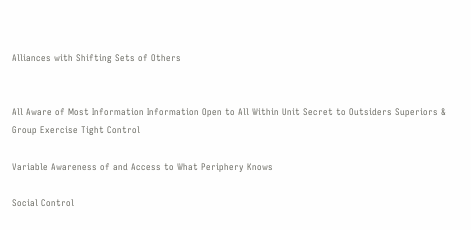Alliances with Shifting Sets of Others


All Aware of Most Information Information Open to All Within Unit Secret to Outsiders Superiors & Group Exercise Tight Control

Variable Awareness of and Access to What Periphery Knows

Social Control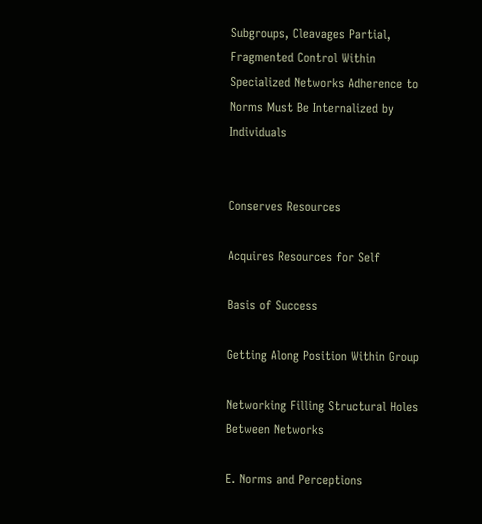Subgroups, Cleavages Partial, Fragmented Control Within Specialized Networks Adherence to Norms Must Be Internalized by Individuals


Conserves Resources

Acquires Resources for Self

Basis of Success

Getting Along Position Within Group

Networking Filling Structural Holes Between Networks

E. Norms and Perceptions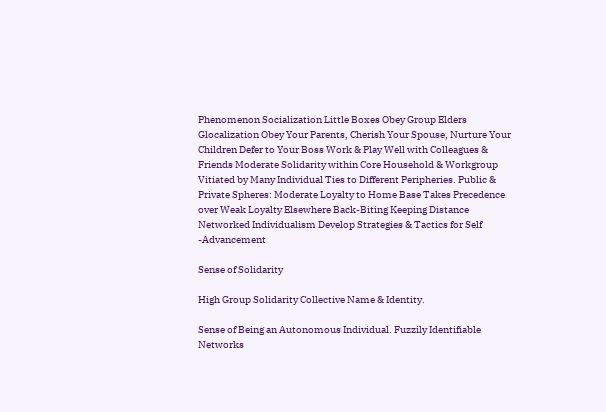Phenomenon Socialization Little Boxes Obey Group Elders Glocalization Obey Your Parents, Cherish Your Spouse, Nurture Your Children Defer to Your Boss Work & Play Well with Colleagues & Friends Moderate Solidarity within Core Household & Workgroup Vitiated by Many Individual Ties to Different Peripheries. Public & Private Spheres: Moderate Loyalty to Home Base Takes Precedence over Weak Loyalty Elsewhere Back-Biting Keeping Distance Networked Individualism Develop Strategies & Tactics for Self -Advancement

Sense of Solidarity

High Group Solidarity Collective Name & Identity.

Sense of Being an Autonomous Individual. Fuzzily Identifiable Networks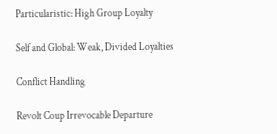Particularistic: High Group Loyalty

Self and Global: Weak, Divided Loyalties

Conflict Handling

Revolt Coup Irrevocable Departure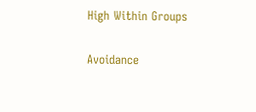High Within Groups

Avoidance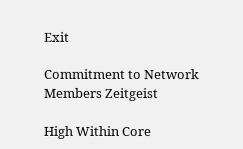Exit

Commitment to Network Members Zeitgeist

High Within Core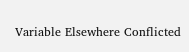Variable Elsewhere Conflicted